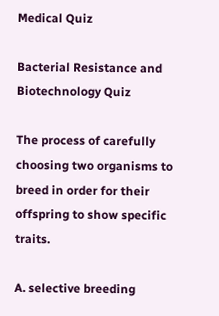Medical Quiz

Bacterial Resistance and Biotechnology Quiz

The process of carefully choosing two organisms to breed in order for their offspring to show specific traits.

A. selective breeding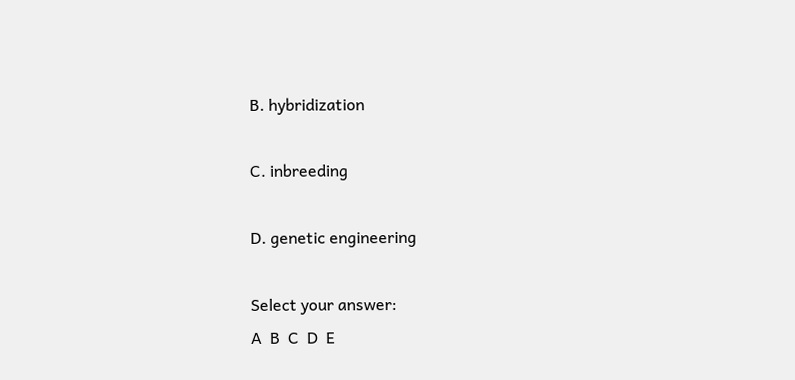B. hybridization

C. inbreeding

D. genetic engineering

Select your answer:
A  B  C  D  E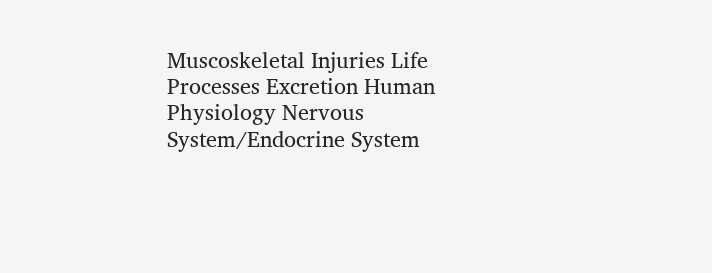Muscoskeletal Injuries Life Processes Excretion Human Physiology Nervous System/Endocrine System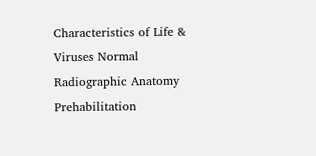Characteristics of Life & Viruses Normal Radiographic Anatomy Prehabilitation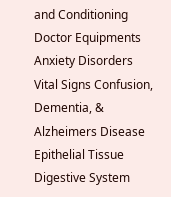and Conditioning Doctor Equipments Anxiety Disorders Vital Signs Confusion, Dementia, & Alzheimers Disease Epithelial Tissue Digestive System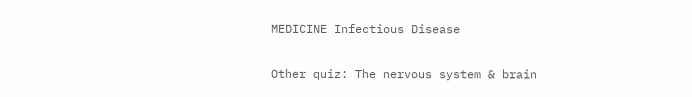MEDICINE Infectious Disease

Other quiz: The nervous system & brain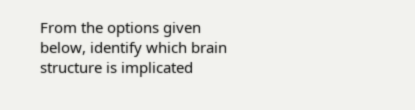From the options given below, identify which brain structure is implicated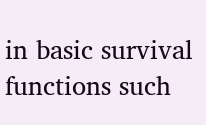in basic survival functions such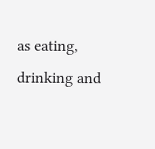as eating, drinking and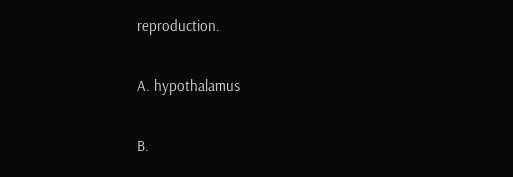reproduction.

A. hypothalamus

B.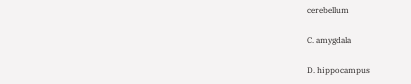cerebellum

C. amygdala

D. hippocampus